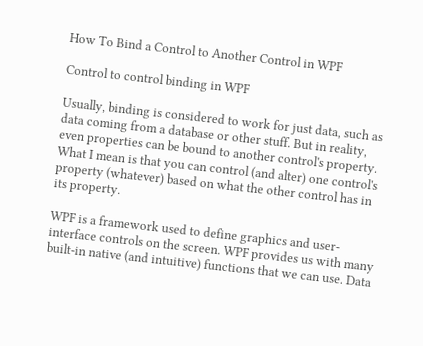How To Bind a Control to Another Control in WPF

Control to control binding in WPF

Usually, binding is considered to work for just data, such as data coming from a database or other stuff. But in reality, even properties can be bound to another control's property. What I mean is that you can control (and alter) one control's property (whatever) based on what the other control has in its property.

WPF is a framework used to define graphics and user-interface controls on the screen. WPF provides us with many built-in native (and intuitive) functions that we can use. Data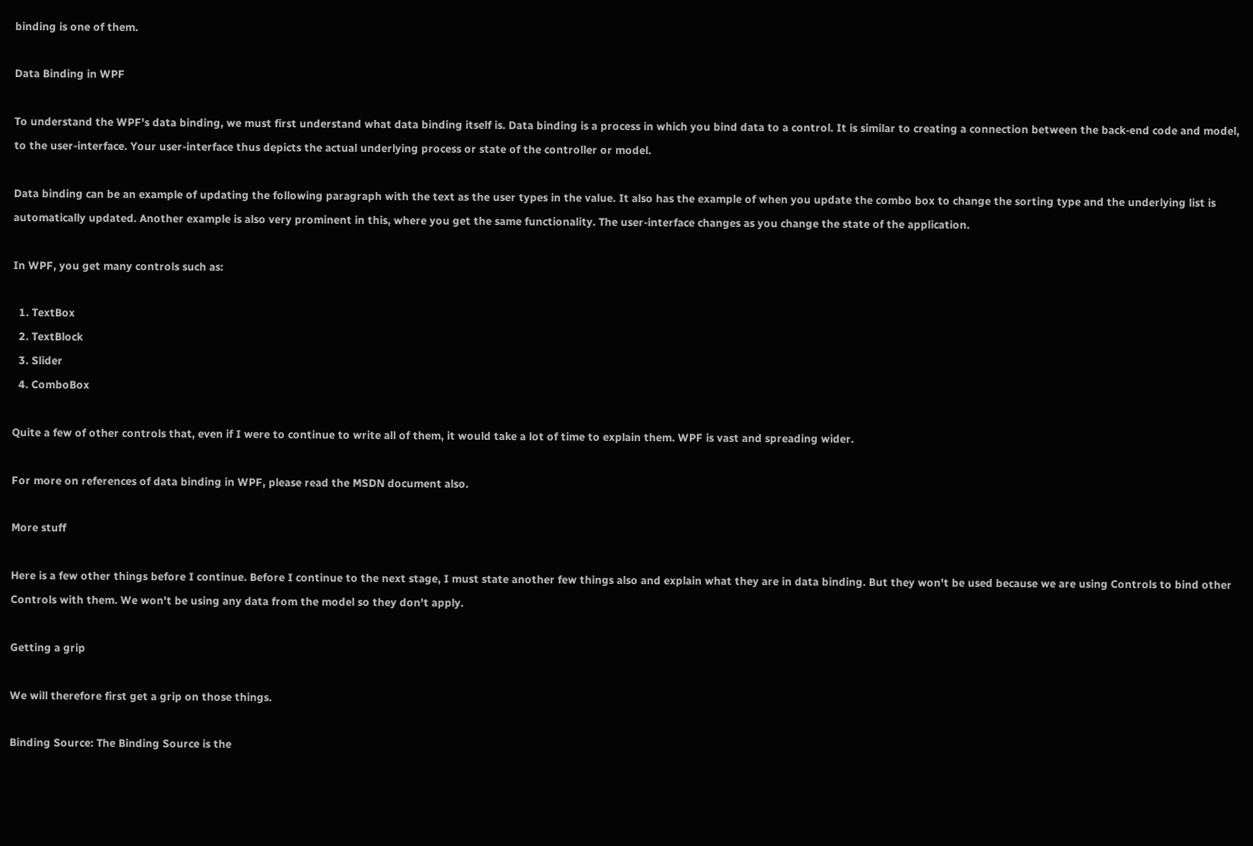binding is one of them.

Data Binding in WPF

To understand the WPF's data binding, we must first understand what data binding itself is. Data binding is a process in which you bind data to a control. It is similar to creating a connection between the back-end code and model, to the user-interface. Your user-interface thus depicts the actual underlying process or state of the controller or model.

Data binding can be an example of updating the following paragraph with the text as the user types in the value. It also has the example of when you update the combo box to change the sorting type and the underlying list is automatically updated. Another example is also very prominent in this, where you get the same functionality. The user-interface changes as you change the state of the application.

In WPF, you get many controls such as:

  1. TextBox
  2. TextBlock
  3. Slider
  4. ComboBox

Quite a few of other controls that, even if I were to continue to write all of them, it would take a lot of time to explain them. WPF is vast and spreading wider.

For more on references of data binding in WPF, please read the MSDN document also.

More stuff

Here is a few other things before I continue. Before I continue to the next stage, I must state another few things also and explain what they are in data binding. But they won't be used because we are using Controls to bind other Controls with them. We won't be using any data from the model so they don't apply.

Getting a grip

We will therefore first get a grip on those things.

Binding Source: The Binding Source is the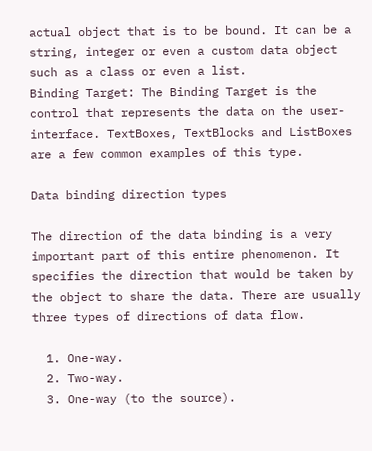actual object that is to be bound. It can be a string, integer or even a custom data object such as a class or even a list.
Binding Target: The Binding Target is the control that represents the data on the user-interface. TextBoxes, TextBlocks and ListBoxes are a few common examples of this type.

Data binding direction types

The direction of the data binding is a very important part of this entire phenomenon. It specifies the direction that would be taken by the object to share the data. There are usually three types of directions of data flow.

  1. One-way.
  2. Two-way.
  3. One-way (to the source).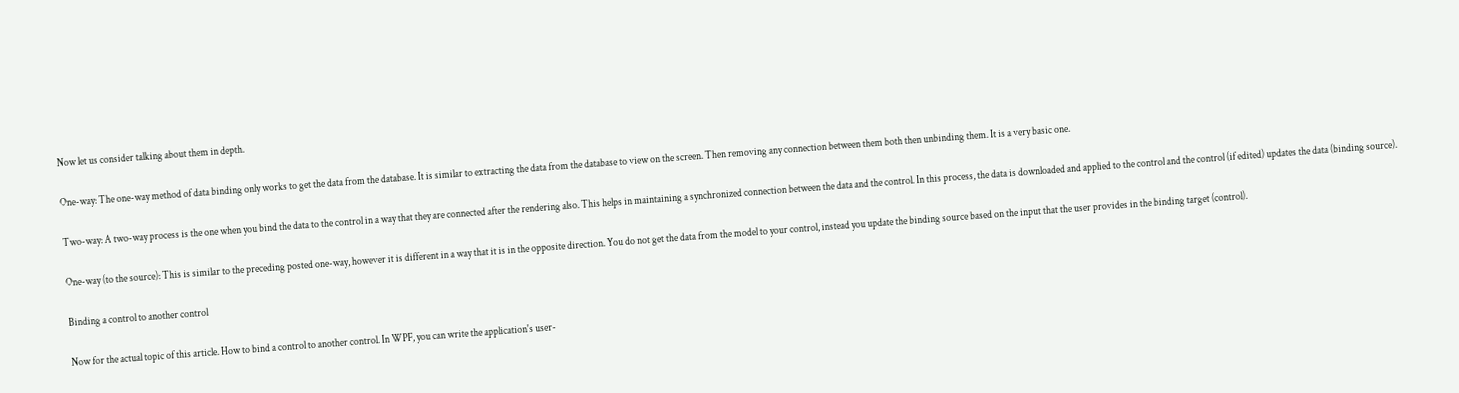Now let us consider talking about them in depth.

One-way: The one-way method of data binding only works to get the data from the database. It is similar to extracting the data from the database to view on the screen. Then removing any connection between them both then unbinding them. It is a very basic one.

Two-way: A two-way process is the one when you bind the data to the control in a way that they are connected after the rendering also. This helps in maintaining a synchronized connection between the data and the control. In this process, the data is downloaded and applied to the control and the control (if edited) updates the data (binding source).

One-way (to the source): This is similar to the preceding posted one-way, however it is different in a way that it is in the opposite direction. You do not get the data from the model to your control, instead you update the binding source based on the input that the user provides in the binding target (control).

Binding a control to another control

Now for the actual topic of this article. How to bind a control to another control. In WPF, you can write the application's user-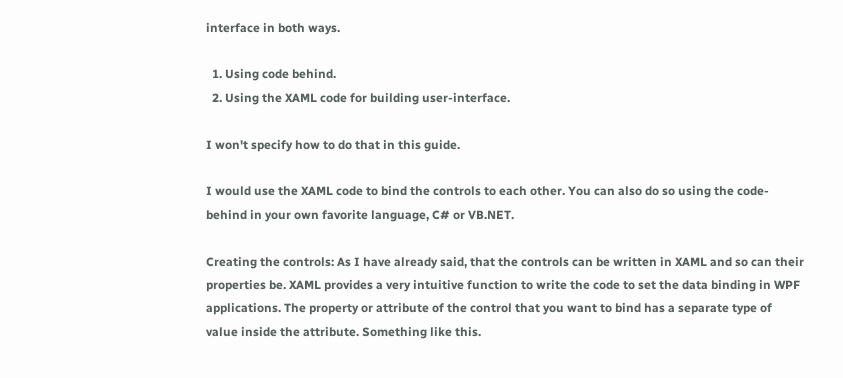interface in both ways.

  1. Using code behind.
  2. Using the XAML code for building user-interface.

I won't specify how to do that in this guide.

I would use the XAML code to bind the controls to each other. You can also do so using the code-behind in your own favorite language, C# or VB.NET.

Creating the controls: As I have already said, that the controls can be written in XAML and so can their properties be. XAML provides a very intuitive function to write the code to set the data binding in WPF applications. The property or attribute of the control that you want to bind has a separate type of value inside the attribute. Something like this.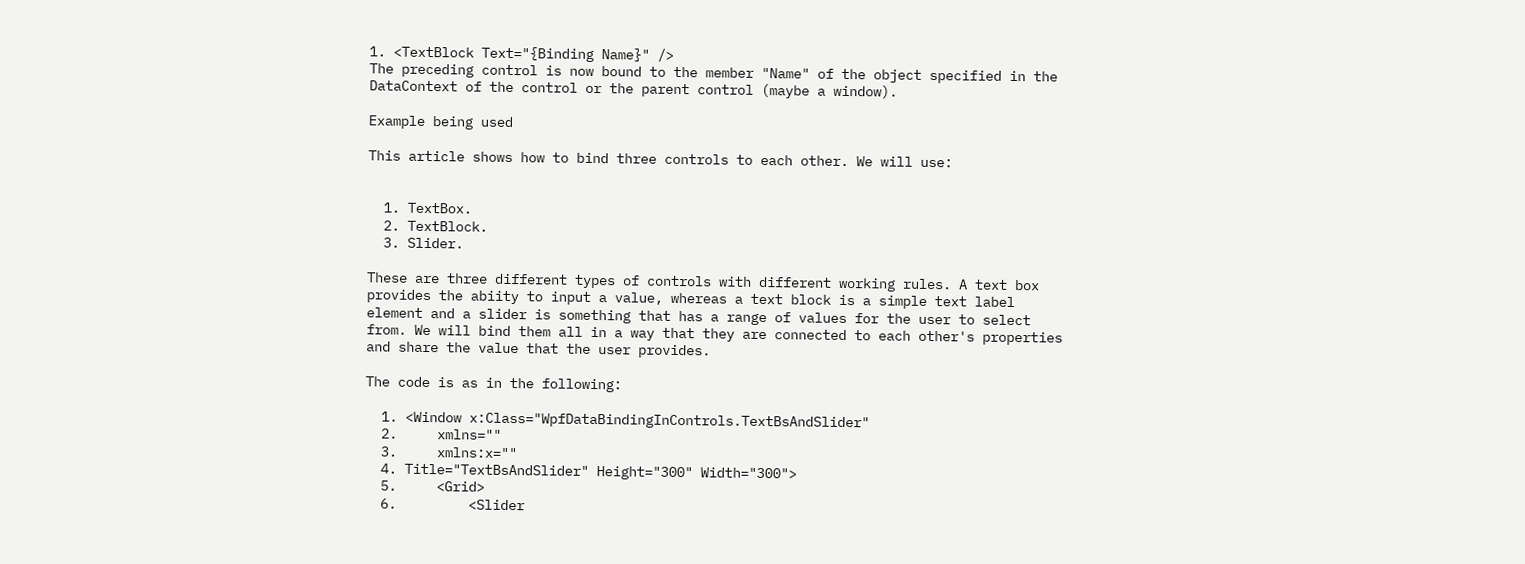1. <TextBlock Text="{Binding Name}" />
The preceding control is now bound to the member "Name" of the object specified in the DataContext of the control or the parent control (maybe a window).

Example being used

This article shows how to bind three controls to each other. We will use:


  1. TextBox.
  2. TextBlock.
  3. Slider.

These are three different types of controls with different working rules. A text box provides the abiity to input a value, whereas a text block is a simple text label element and a slider is something that has a range of values for the user to select from. We will bind them all in a way that they are connected to each other's properties and share the value that the user provides.

The code is as in the following:

  1. <Window x:Class="WpfDataBindingInControls.TextBsAndSlider"
  2.     xmlns=""
  3.     xmlns:x=""
  4. Title="TextBsAndSlider" Height="300" Width="300">
  5.     <Grid>
  6.         <Slider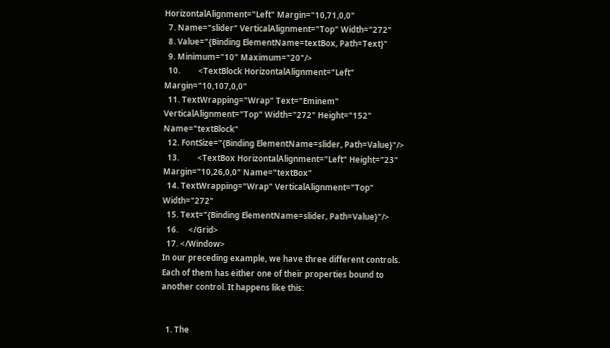HorizontalAlignment="Left" Margin="10,71,0,0"
  7. Name="slider" VerticalAlignment="Top" Width="272"
  8. Value="{Binding ElementName=textBox, Path=Text}"
  9. Minimum="10" Maximum="20"/>
  10.         <TextBlock HorizontalAlignment="Left" Margin="10,107,0,0"
  11. TextWrapping="Wrap" Text="Eminem" VerticalAlignment="Top" Width="272" Height="152" Name="textBlock"
  12. FontSize="{Binding ElementName=slider, Path=Value}"/>
  13.         <TextBox HorizontalAlignment="Left" Height="23" Margin="10,26,0,0" Name="textBox"
  14. TextWrapping="Wrap" VerticalAlignment="Top" Width="272"
  15. Text="{Binding ElementName=slider, Path=Value}"/>
  16.     </Grid>
  17. </Window>
In our preceding example, we have three different controls. Each of them has either one of their properties bound to another control. It happens like this:


  1. The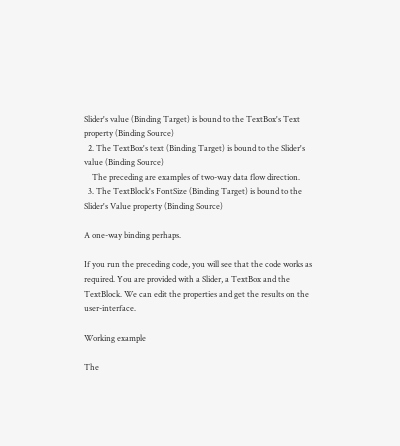Slider's value (Binding Target) is bound to the TextBox's Text property (Binding Source)
  2. The TextBox's text (Binding Target) is bound to the Slider's value (Binding Source)
    The preceding are examples of two-way data flow direction.
  3. The TextBlock's FontSize (Binding Target) is bound to the Slider's Value property (Binding Source)

A one-way binding perhaps.

If you run the preceding code, you will see that the code works as required. You are provided with a Slider, a TextBox and the TextBlock. We can edit the properties and get the results on the user-interface.

Working example

The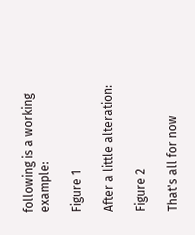following is a working example:

Figure 1

After a little alteration:

Figure 2

That's all for now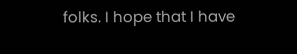folks. I hope that I have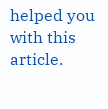helped you with this article.